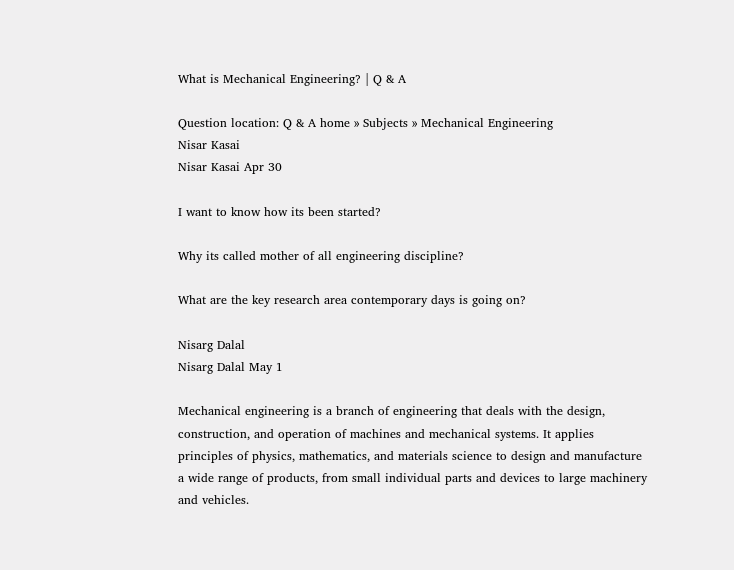What is Mechanical Engineering? | Q & A

Question location: Q & A home » Subjects » Mechanical Engineering
Nisar Kasai
Nisar Kasai Apr 30

I want to know how its been started?

Why its called mother of all engineering discipline?

What are the key research area contemporary days is going on?

Nisarg Dalal
Nisarg Dalal May 1

Mechanical engineering is a branch of engineering that deals with the design, construction, and operation of machines and mechanical systems. It applies principles of physics, mathematics, and materials science to design and manufacture a wide range of products, from small individual parts and devices to large machinery and vehicles.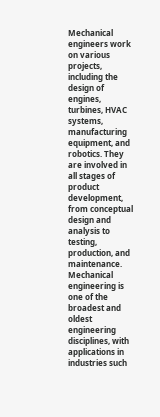Mechanical engineers work on various projects, including the design of engines, turbines, HVAC systems, manufacturing equipment, and robotics. They are involved in all stages of product development, from conceptual design and analysis to testing, production, and maintenance. Mechanical engineering is one of the broadest and oldest engineering disciplines, with applications in industries such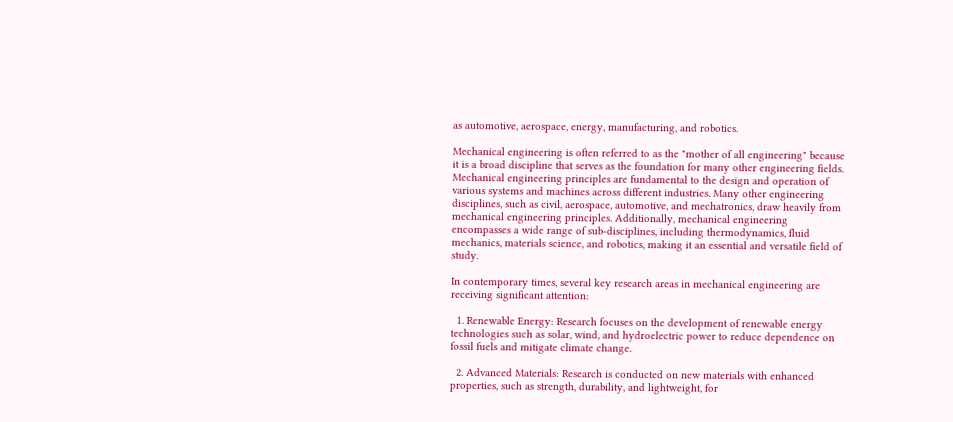as automotive, aerospace, energy, manufacturing, and robotics.

Mechanical engineering is often referred to as the "mother of all engineering" because it is a broad discipline that serves as the foundation for many other engineering fields. Mechanical engineering principles are fundamental to the design and operation of various systems and machines across different industries. Many other engineering disciplines, such as civil, aerospace, automotive, and mechatronics, draw heavily from mechanical engineering principles. Additionally, mechanical engineering encompasses a wide range of sub-disciplines, including thermodynamics, fluid mechanics, materials science, and robotics, making it an essential and versatile field of study.

In contemporary times, several key research areas in mechanical engineering are receiving significant attention:

  1. Renewable Energy: Research focuses on the development of renewable energy technologies such as solar, wind, and hydroelectric power to reduce dependence on fossil fuels and mitigate climate change.

  2. Advanced Materials: Research is conducted on new materials with enhanced properties, such as strength, durability, and lightweight, for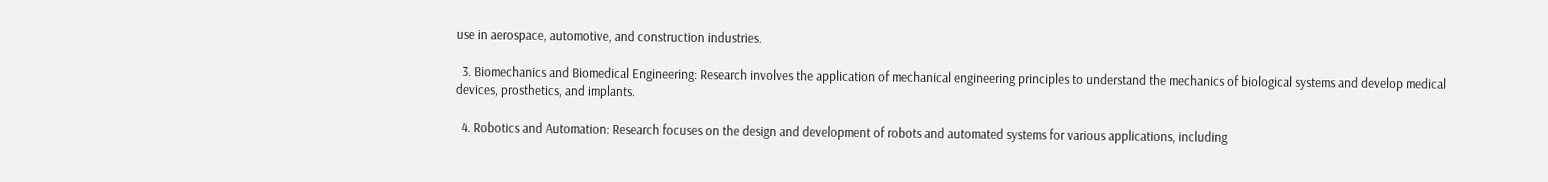use in aerospace, automotive, and construction industries.

  3. Biomechanics and Biomedical Engineering: Research involves the application of mechanical engineering principles to understand the mechanics of biological systems and develop medical devices, prosthetics, and implants.

  4. Robotics and Automation: Research focuses on the design and development of robots and automated systems for various applications, including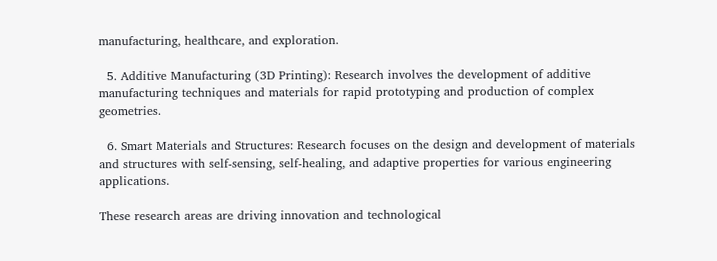manufacturing, healthcare, and exploration.

  5. Additive Manufacturing (3D Printing): Research involves the development of additive manufacturing techniques and materials for rapid prototyping and production of complex geometries.

  6. Smart Materials and Structures: Research focuses on the design and development of materials and structures with self-sensing, self-healing, and adaptive properties for various engineering applications.

These research areas are driving innovation and technological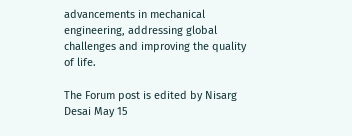advancements in mechanical engineering, addressing global challenges and improving the quality of life.

The Forum post is edited by Nisarg Desai May 15